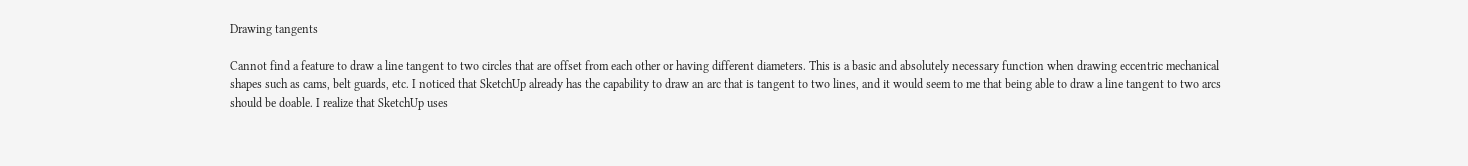Drawing tangents

Cannot find a feature to draw a line tangent to two circles that are offset from each other or having different diameters. This is a basic and absolutely necessary function when drawing eccentric mechanical shapes such as cams, belt guards, etc. I noticed that SketchUp already has the capability to draw an arc that is tangent to two lines, and it would seem to me that being able to draw a line tangent to two arcs should be doable. I realize that SketchUp uses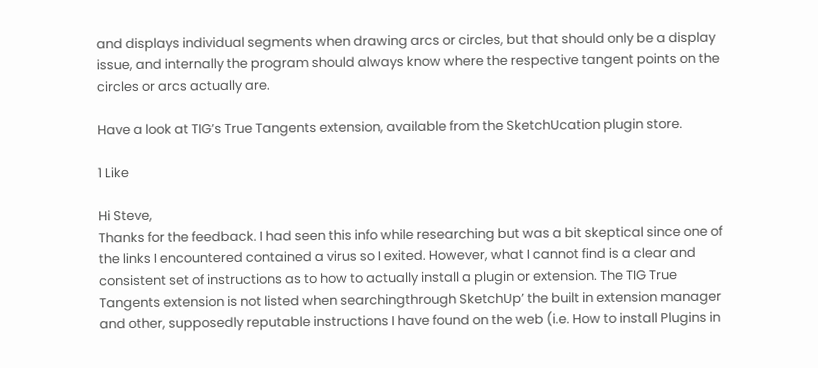and displays individual segments when drawing arcs or circles, but that should only be a display issue, and internally the program should always know where the respective tangent points on the circles or arcs actually are.

Have a look at TIG’s True Tangents extension, available from the SketchUcation plugin store.

1 Like

Hi Steve,
Thanks for the feedback. I had seen this info while researching but was a bit skeptical since one of the links I encountered contained a virus so I exited. However, what I cannot find is a clear and consistent set of instructions as to how to actually install a plugin or extension. The TIG True Tangents extension is not listed when searchingthrough SketchUp’ the built in extension manager and other, supposedly reputable instructions I have found on the web (i.e. How to install Plugins in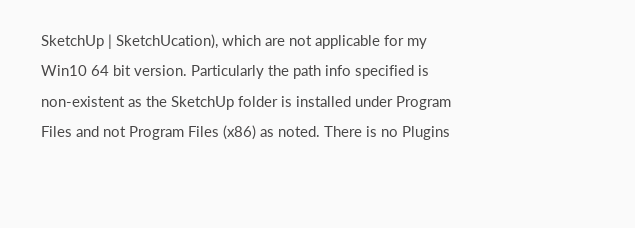SketchUp | SketchUcation), which are not applicable for my Win10 64 bit version. Particularly the path info specified is non-existent as the SketchUp folder is installed under Program Files and not Program Files (x86) as noted. There is no Plugins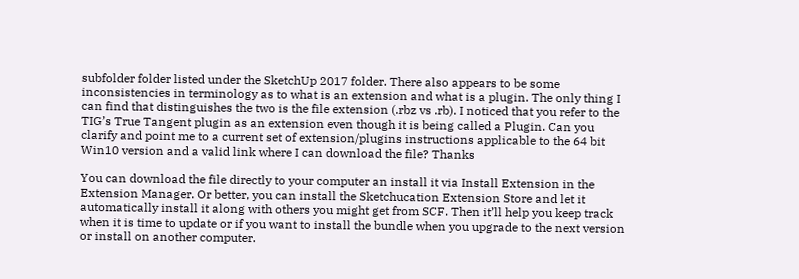subfolder folder listed under the SketchUp 2017 folder. There also appears to be some inconsistencies in terminology as to what is an extension and what is a plugin. The only thing I can find that distinguishes the two is the file extension (.rbz vs .rb). I noticed that you refer to the TIG’s True Tangent plugin as an extension even though it is being called a Plugin. Can you clarify and point me to a current set of extension/plugins instructions applicable to the 64 bit Win10 version and a valid link where I can download the file? Thanks

You can download the file directly to your computer an install it via Install Extension in the Extension Manager. Or better, you can install the Sketchucation Extension Store and let it automatically install it along with others you might get from SCF. Then it’ll help you keep track when it is time to update or if you want to install the bundle when you upgrade to the next version or install on another computer.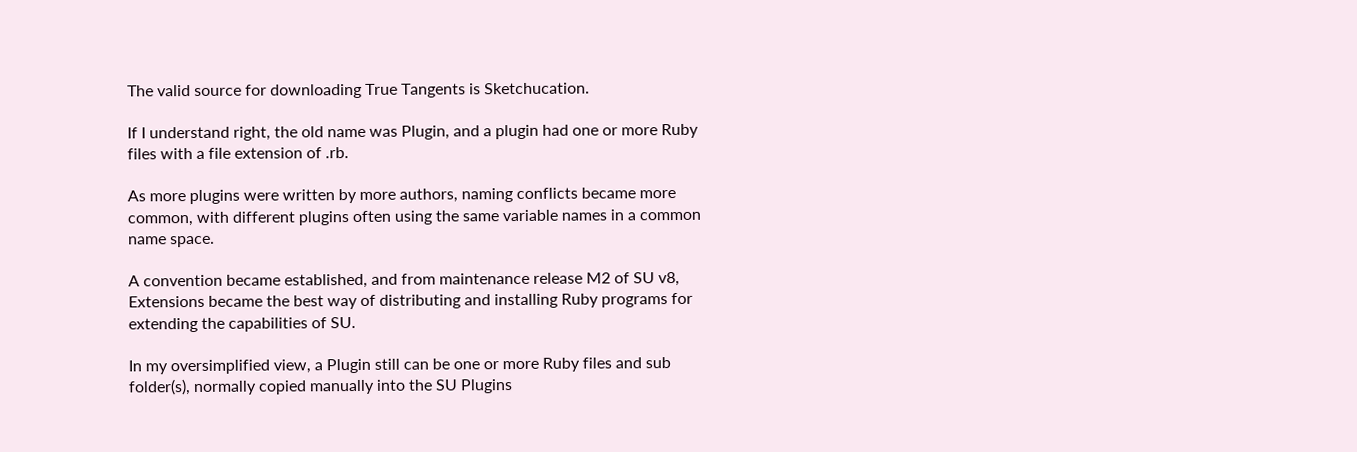The valid source for downloading True Tangents is Sketchucation.

If I understand right, the old name was Plugin, and a plugin had one or more Ruby files with a file extension of .rb.

As more plugins were written by more authors, naming conflicts became more common, with different plugins often using the same variable names in a common name space.

A convention became established, and from maintenance release M2 of SU v8, Extensions became the best way of distributing and installing Ruby programs for extending the capabilities of SU.

In my oversimplified view, a Plugin still can be one or more Ruby files and sub folder(s), normally copied manually into the SU Plugins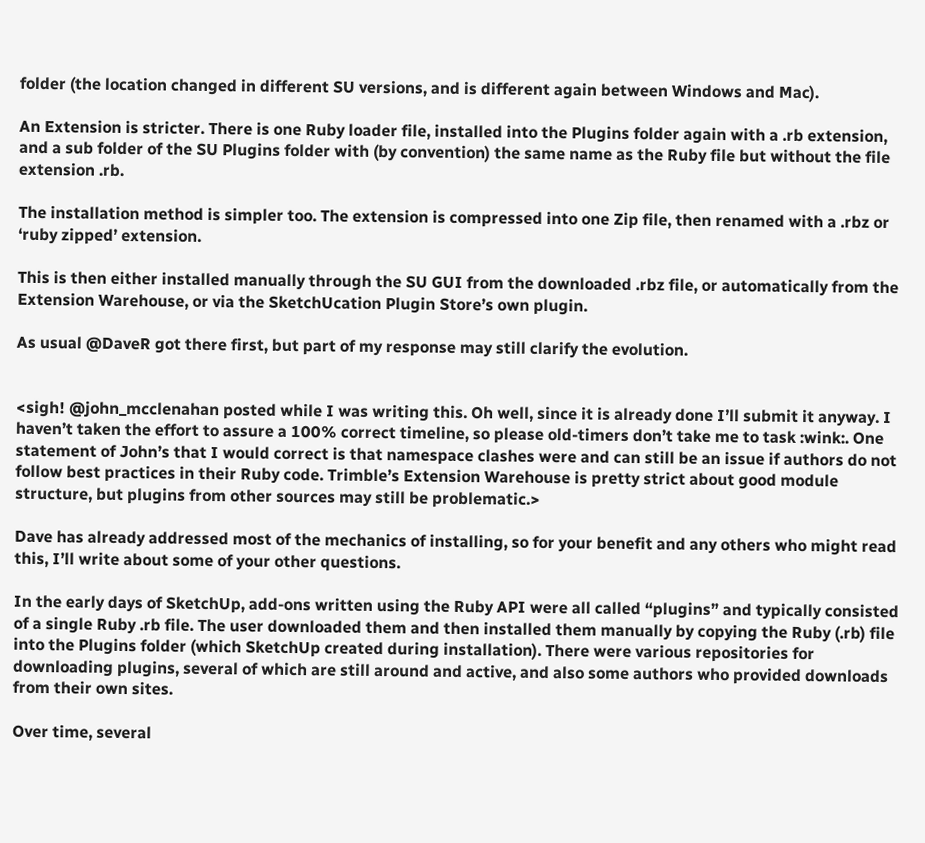folder (the location changed in different SU versions, and is different again between Windows and Mac).

An Extension is stricter. There is one Ruby loader file, installed into the Plugins folder again with a .rb extension, and a sub folder of the SU Plugins folder with (by convention) the same name as the Ruby file but without the file extension .rb.

The installation method is simpler too. The extension is compressed into one Zip file, then renamed with a .rbz or ‘ruby zipped’ extension.

This is then either installed manually through the SU GUI from the downloaded .rbz file, or automatically from the Extension Warehouse, or via the SketchUcation Plugin Store’s own plugin.

As usual @DaveR got there first, but part of my response may still clarify the evolution.


<sigh! @john_mcclenahan posted while I was writing this. Oh well, since it is already done I’ll submit it anyway. I haven’t taken the effort to assure a 100% correct timeline, so please old-timers don’t take me to task :wink:. One statement of John’s that I would correct is that namespace clashes were and can still be an issue if authors do not follow best practices in their Ruby code. Trimble’s Extension Warehouse is pretty strict about good module structure, but plugins from other sources may still be problematic.>

Dave has already addressed most of the mechanics of installing, so for your benefit and any others who might read this, I’ll write about some of your other questions.

In the early days of SketchUp, add-ons written using the Ruby API were all called “plugins” and typically consisted of a single Ruby .rb file. The user downloaded them and then installed them manually by copying the Ruby (.rb) file into the Plugins folder (which SketchUp created during installation). There were various repositories for downloading plugins, several of which are still around and active, and also some authors who provided downloads from their own sites.

Over time, several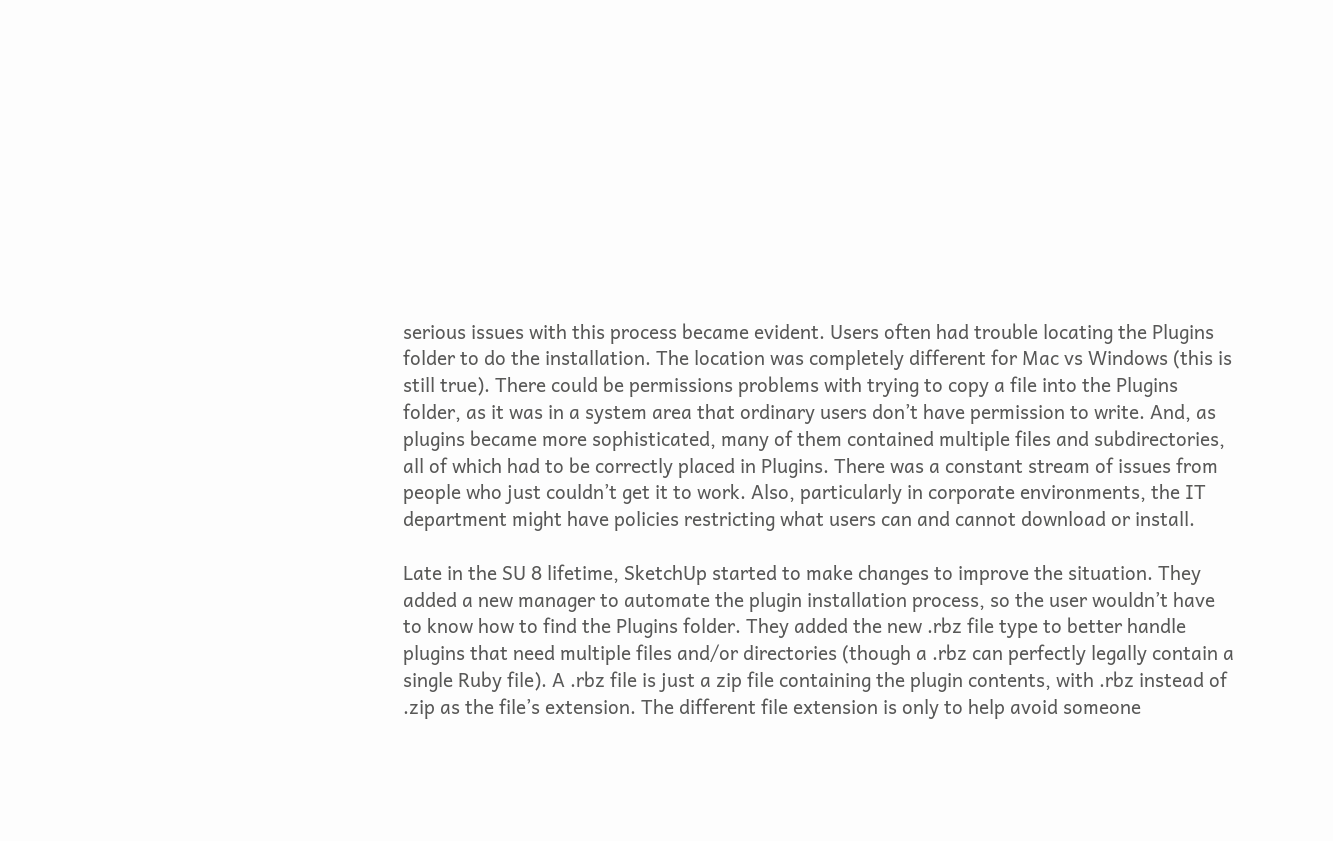serious issues with this process became evident. Users often had trouble locating the Plugins folder to do the installation. The location was completely different for Mac vs Windows (this is still true). There could be permissions problems with trying to copy a file into the Plugins folder, as it was in a system area that ordinary users don’t have permission to write. And, as plugins became more sophisticated, many of them contained multiple files and subdirectories, all of which had to be correctly placed in Plugins. There was a constant stream of issues from people who just couldn’t get it to work. Also, particularly in corporate environments, the IT department might have policies restricting what users can and cannot download or install.

Late in the SU 8 lifetime, SketchUp started to make changes to improve the situation. They added a new manager to automate the plugin installation process, so the user wouldn’t have to know how to find the Plugins folder. They added the new .rbz file type to better handle plugins that need multiple files and/or directories (though a .rbz can perfectly legally contain a single Ruby file). A .rbz file is just a zip file containing the plugin contents, with .rbz instead of .zip as the file’s extension. The different file extension is only to help avoid someone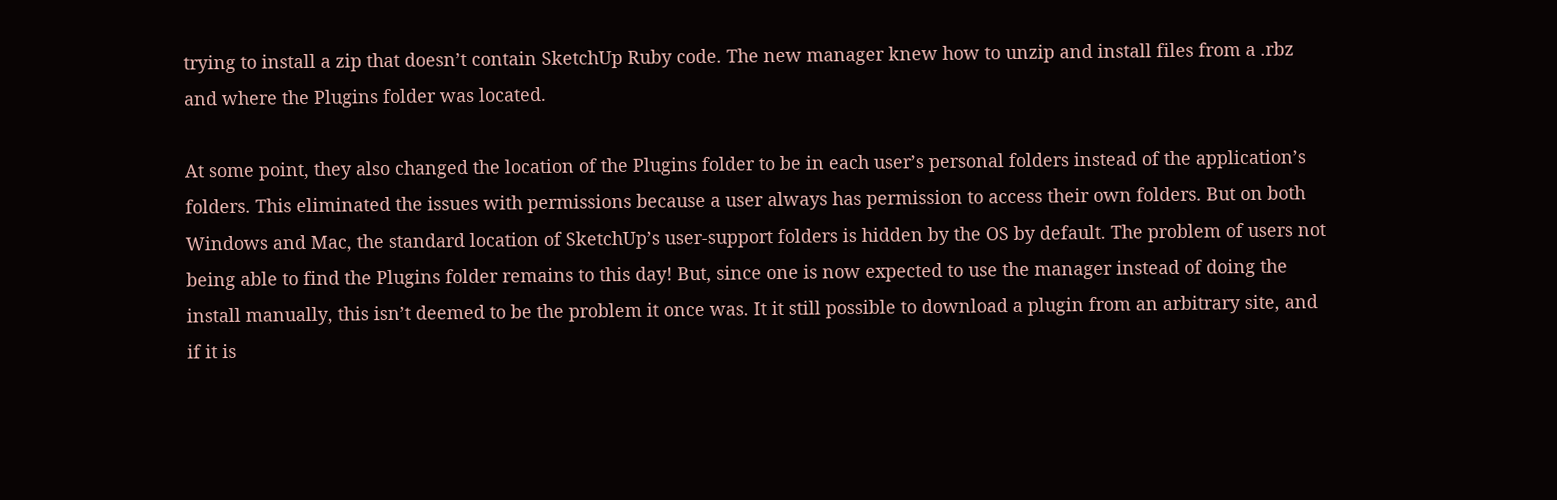trying to install a zip that doesn’t contain SketchUp Ruby code. The new manager knew how to unzip and install files from a .rbz and where the Plugins folder was located.

At some point, they also changed the location of the Plugins folder to be in each user’s personal folders instead of the application’s folders. This eliminated the issues with permissions because a user always has permission to access their own folders. But on both Windows and Mac, the standard location of SketchUp’s user-support folders is hidden by the OS by default. The problem of users not being able to find the Plugins folder remains to this day! But, since one is now expected to use the manager instead of doing the install manually, this isn’t deemed to be the problem it once was. It it still possible to download a plugin from an arbitrary site, and if it is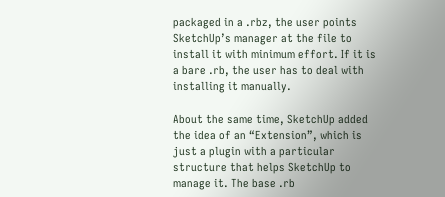packaged in a .rbz, the user points SketchUp’s manager at the file to install it with minimum effort. If it is a bare .rb, the user has to deal with installing it manually.

About the same time, SketchUp added the idea of an “Extension”, which is just a plugin with a particular structure that helps SketchUp to manage it. The base .rb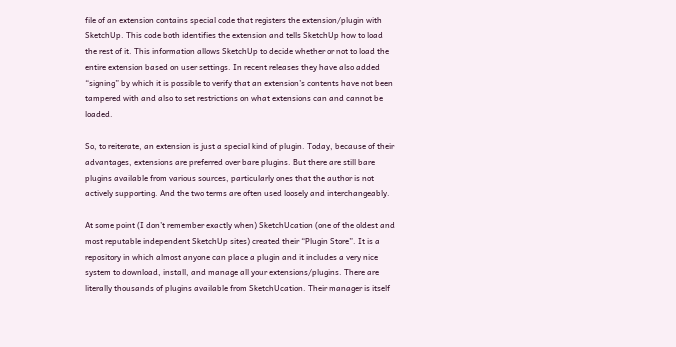file of an extension contains special code that registers the extension/plugin with SketchUp. This code both identifies the extension and tells SketchUp how to load the rest of it. This information allows SketchUp to decide whether or not to load the entire extension based on user settings. In recent releases they have also added “signing” by which it is possible to verify that an extension’s contents have not been tampered with and also to set restrictions on what extensions can and cannot be loaded.

So, to reiterate, an extension is just a special kind of plugin. Today, because of their advantages, extensions are preferred over bare plugins. But there are still bare plugins available from various sources, particularly ones that the author is not actively supporting. And the two terms are often used loosely and interchangeably.

At some point (I don’t remember exactly when) SketchUcation (one of the oldest and most reputable independent SketchUp sites) created their “Plugin Store”. It is a repository in which almost anyone can place a plugin and it includes a very nice system to download, install, and manage all your extensions/plugins. There are literally thousands of plugins available from SketchUcation. Their manager is itself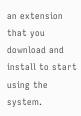an extension that you download and install to start using the system.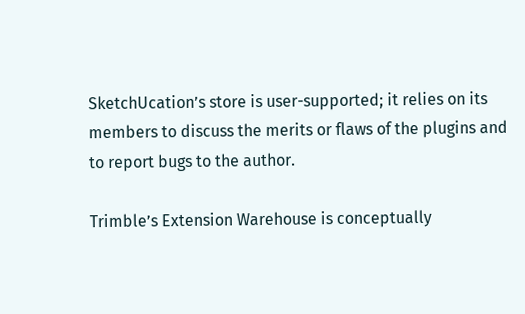SketchUcation’s store is user-supported; it relies on its members to discuss the merits or flaws of the plugins and to report bugs to the author.

Trimble’s Extension Warehouse is conceptually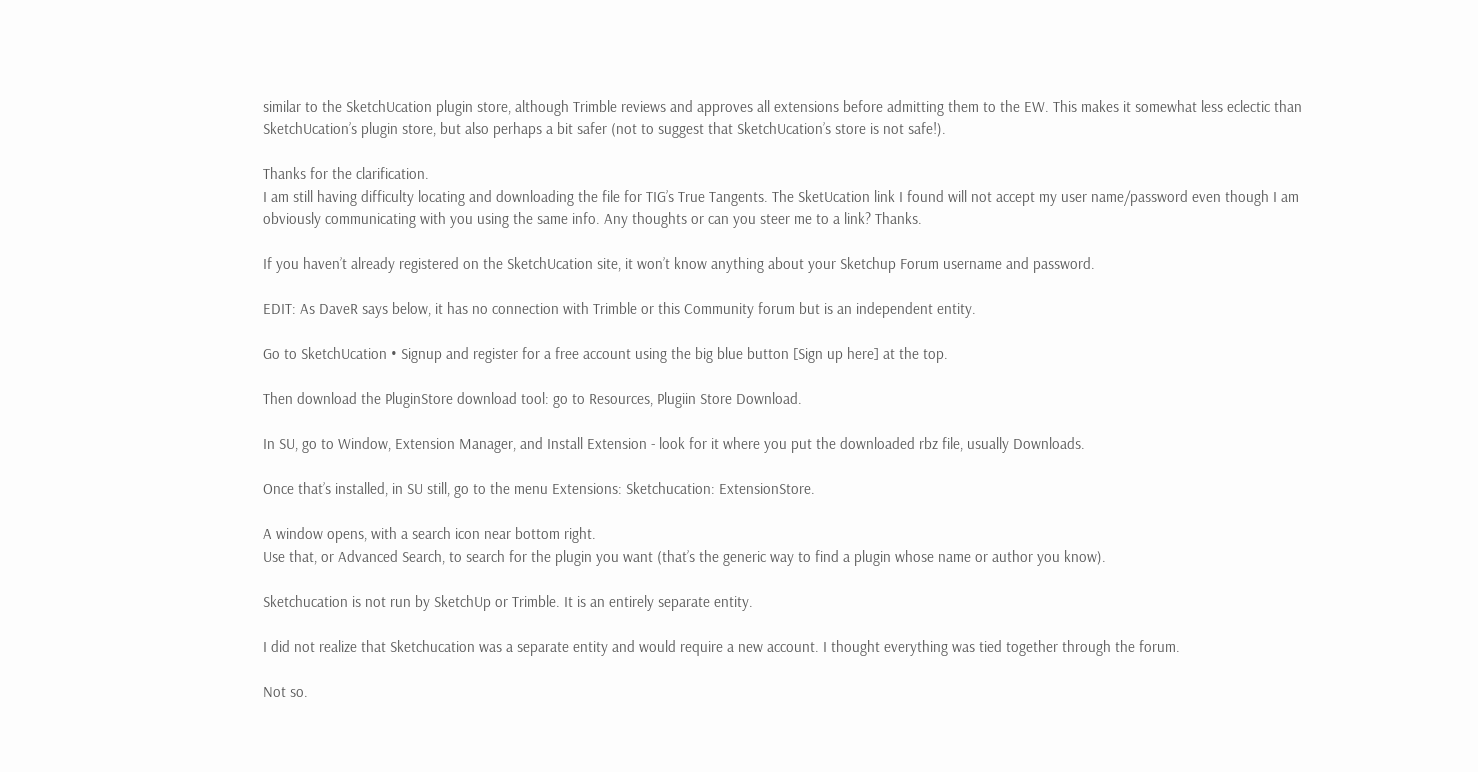similar to the SketchUcation plugin store, although Trimble reviews and approves all extensions before admitting them to the EW. This makes it somewhat less eclectic than SketchUcation’s plugin store, but also perhaps a bit safer (not to suggest that SketchUcation’s store is not safe!).

Thanks for the clarification.
I am still having difficulty locating and downloading the file for TIG’s True Tangents. The SketUcation link I found will not accept my user name/password even though I am obviously communicating with you using the same info. Any thoughts or can you steer me to a link? Thanks.

If you haven’t already registered on the SketchUcation site, it won’t know anything about your Sketchup Forum username and password.

EDIT: As DaveR says below, it has no connection with Trimble or this Community forum but is an independent entity.

Go to SketchUcation • Signup and register for a free account using the big blue button [Sign up here] at the top.

Then download the PluginStore download tool: go to Resources, Plugiin Store Download.

In SU, go to Window, Extension Manager, and Install Extension - look for it where you put the downloaded rbz file, usually Downloads.

Once that’s installed, in SU still, go to the menu Extensions: Sketchucation: ExtensionStore.

A window opens, with a search icon near bottom right.
Use that, or Advanced Search, to search for the plugin you want (that’s the generic way to find a plugin whose name or author you know).

Sketchucation is not run by SketchUp or Trimble. It is an entirely separate entity.

I did not realize that Sketchucation was a separate entity and would require a new account. I thought everything was tied together through the forum.

Not so.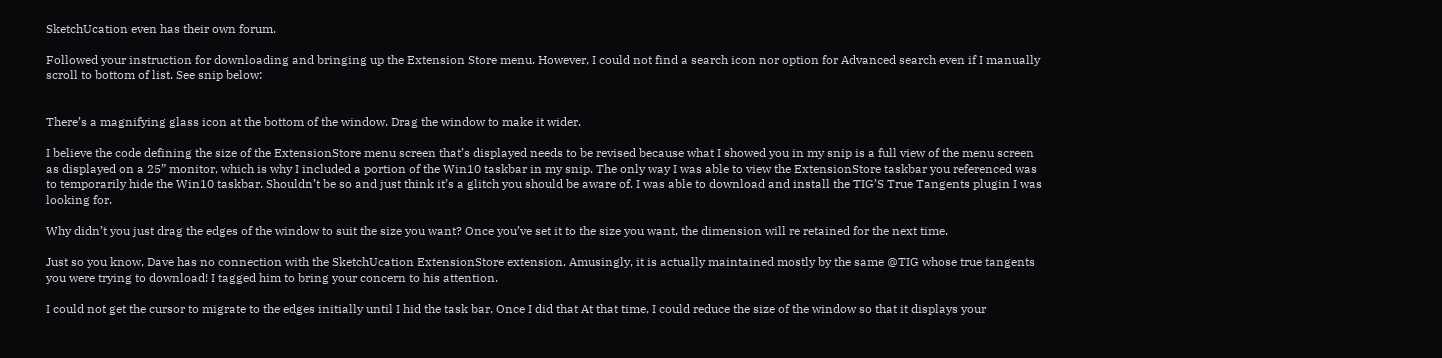SketchUcation even has their own forum.

Followed your instruction for downloading and bringing up the Extension Store menu. However, I could not find a search icon nor option for Advanced search even if I manually scroll to bottom of list. See snip below:


There’s a magnifying glass icon at the bottom of the window. Drag the window to make it wider.

I believe the code defining the size of the ExtensionStore menu screen that’s displayed needs to be revised because what I showed you in my snip is a full view of the menu screen as displayed on a 25” monitor, which is why I included a portion of the Win10 taskbar in my snip. The only way I was able to view the ExtensionStore taskbar you referenced was to temporarily hide the Win10 taskbar. Shouldn’t be so and just think it’s a glitch you should be aware of. I was able to download and install the TIG’S True Tangents plugin I was looking for.

Why didn’t you just drag the edges of the window to suit the size you want? Once you’ve set it to the size you want, the dimension will re retained for the next time.

Just so you know, Dave has no connection with the SketchUcation ExtensionStore extension. Amusingly, it is actually maintained mostly by the same @TIG whose true tangents you were trying to download! I tagged him to bring your concern to his attention.

I could not get the cursor to migrate to the edges initially until I hid the task bar. Once I did that At that time, I could reduce the size of the window so that it displays your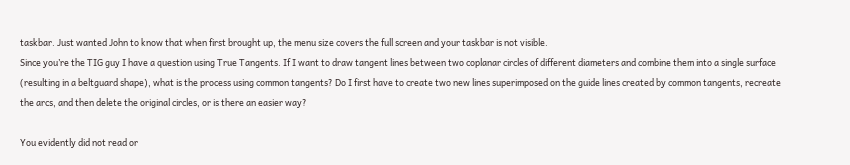taskbar. Just wanted John to know that when first brought up, the menu size covers the full screen and your taskbar is not visible.
Since you’re the TIG guy I have a question using True Tangents. If I want to draw tangent lines between two coplanar circles of different diameters and combine them into a single surface (resulting in a beltguard shape), what is the process using common tangents? Do I first have to create two new lines superimposed on the guide lines created by common tangents, recreate the arcs, and then delete the original circles, or is there an easier way?

You evidently did not read or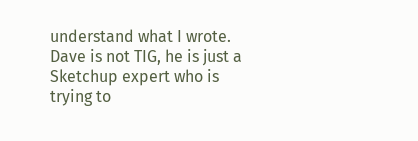understand what I wrote. Dave is not TIG, he is just a Sketchup expert who is trying to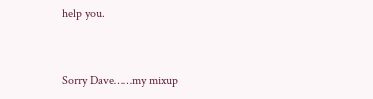help you.


Sorry Dave……my mixup